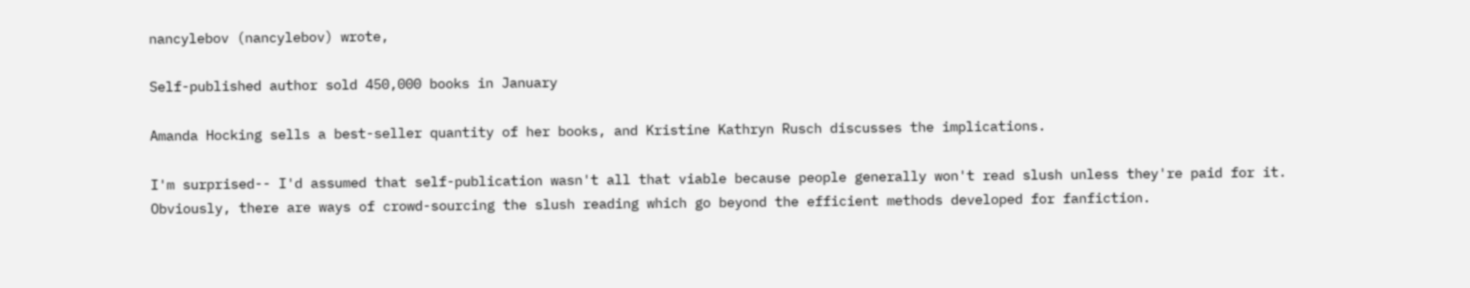nancylebov (nancylebov) wrote,

Self-published author sold 450,000 books in January

Amanda Hocking sells a best-seller quantity of her books, and Kristine Kathryn Rusch discusses the implications.

I'm surprised-- I'd assumed that self-publication wasn't all that viable because people generally won't read slush unless they're paid for it. Obviously, there are ways of crowd-sourcing the slush reading which go beyond the efficient methods developed for fanfiction.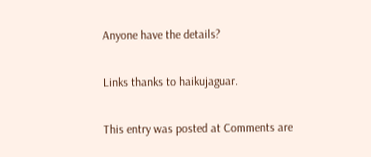Anyone have the details?

Links thanks to haikujaguar.

This entry was posted at Comments are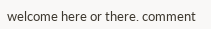welcome here or there. comment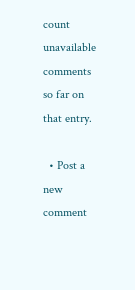count unavailable comments so far on that entry.

  • Post a new comment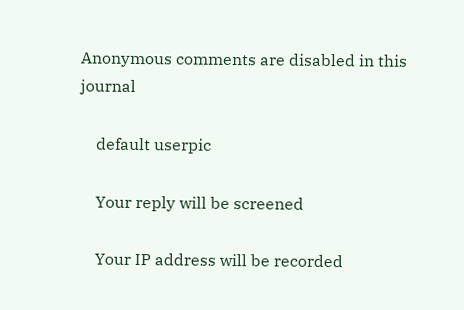Anonymous comments are disabled in this journal

    default userpic

    Your reply will be screened

    Your IP address will be recorded